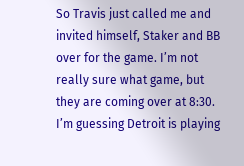So Travis just called me and invited himself, Staker and BB over for the game. I’m not really sure what game, but they are coming over at 8:30. I’m guessing Detroit is playing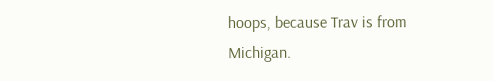hoops, because Trav is from Michigan.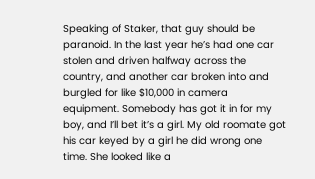Speaking of Staker, that guy should be paranoid. In the last year he’s had one car stolen and driven halfway across the country, and another car broken into and burgled for like $10,000 in camera equipment. Somebody has got it in for my boy, and I’ll bet it’s a girl. My old roomate got his car keyed by a girl he did wrong one time. She looked like a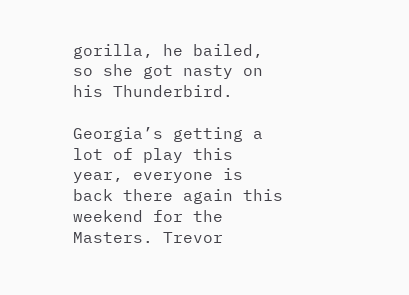gorilla, he bailed, so she got nasty on his Thunderbird.

Georgia’s getting a lot of play this year, everyone is back there again this weekend for the Masters. Trevor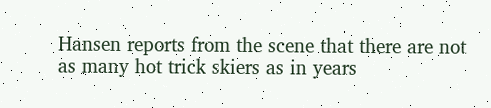Hansen reports from the scene that there are not as many hot trick skiers as in years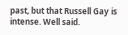past, but that Russell Gay is intense. Well said.